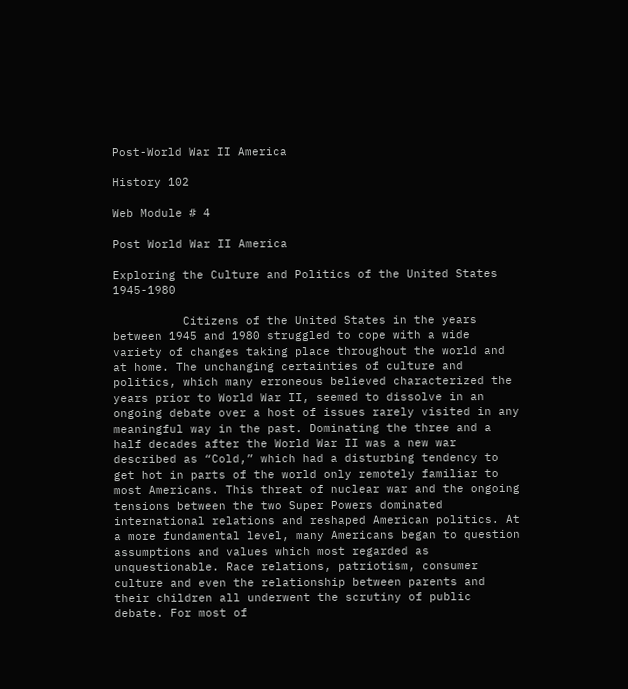Post-World War II America

History 102

Web Module # 4

Post World War II America

Exploring the Culture and Politics of the United States 1945-1980

          Citizens of the United States in the years between 1945 and 1980 struggled to cope with a wide variety of changes taking place throughout the world and at home. The unchanging certainties of culture and politics, which many erroneous believed characterized the years prior to World War II, seemed to dissolve in an ongoing debate over a host of issues rarely visited in any meaningful way in the past. Dominating the three and a half decades after the World War II was a new war described as “Cold,” which had a disturbing tendency to get hot in parts of the world only remotely familiar to most Americans. This threat of nuclear war and the ongoing tensions between the two Super Powers dominated international relations and reshaped American politics. At a more fundamental level, many Americans began to question assumptions and values which most regarded as unquestionable. Race relations, patriotism, consumer culture and even the relationship between parents and their children all underwent the scrutiny of public debate. For most of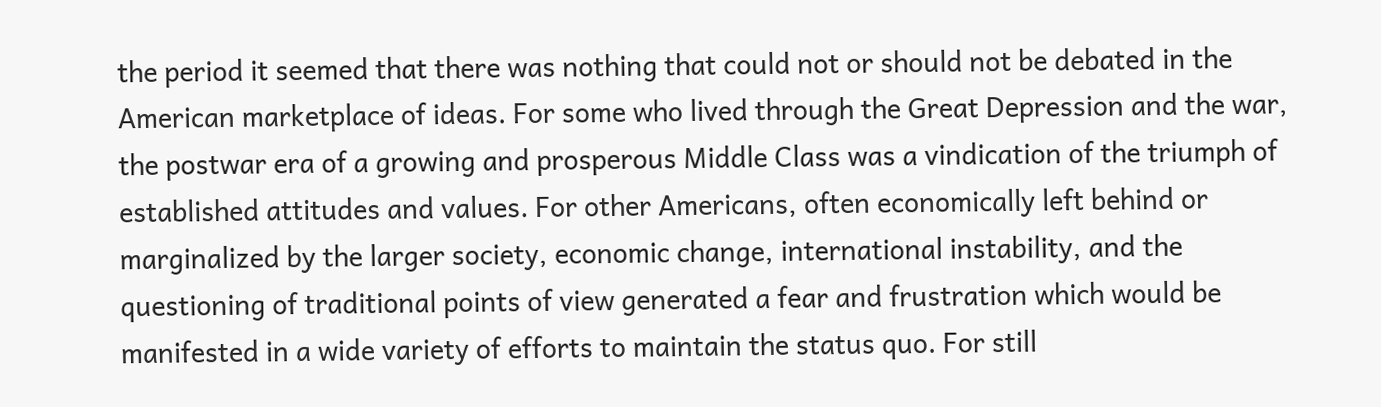the period it seemed that there was nothing that could not or should not be debated in the American marketplace of ideas. For some who lived through the Great Depression and the war, the postwar era of a growing and prosperous Middle Class was a vindication of the triumph of established attitudes and values. For other Americans, often economically left behind or marginalized by the larger society, economic change, international instability, and the questioning of traditional points of view generated a fear and frustration which would be manifested in a wide variety of efforts to maintain the status quo. For still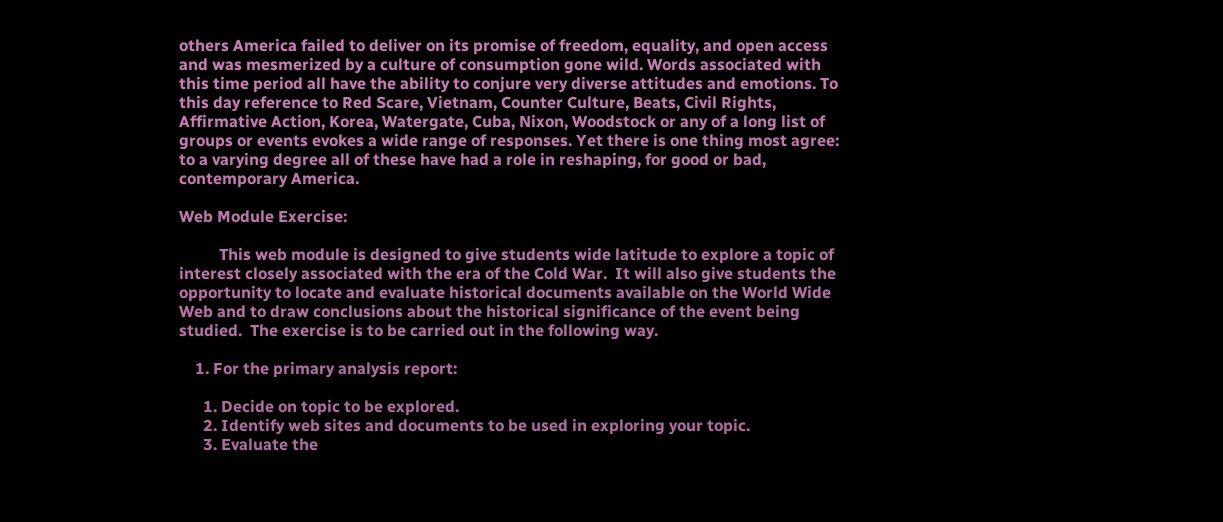others America failed to deliver on its promise of freedom, equality, and open access and was mesmerized by a culture of consumption gone wild. Words associated with this time period all have the ability to conjure very diverse attitudes and emotions. To this day reference to Red Scare, Vietnam, Counter Culture, Beats, Civil Rights, Affirmative Action, Korea, Watergate, Cuba, Nixon, Woodstock or any of a long list of groups or events evokes a wide range of responses. Yet there is one thing most agree: to a varying degree all of these have had a role in reshaping, for good or bad, contemporary America.

Web Module Exercise:

          This web module is designed to give students wide latitude to explore a topic of interest closely associated with the era of the Cold War.  It will also give students the opportunity to locate and evaluate historical documents available on the World Wide Web and to draw conclusions about the historical significance of the event being studied.  The exercise is to be carried out in the following way.

    1. For the primary analysis report:

      1. Decide on topic to be explored.
      2. Identify web sites and documents to be used in exploring your topic.
      3. Evaluate the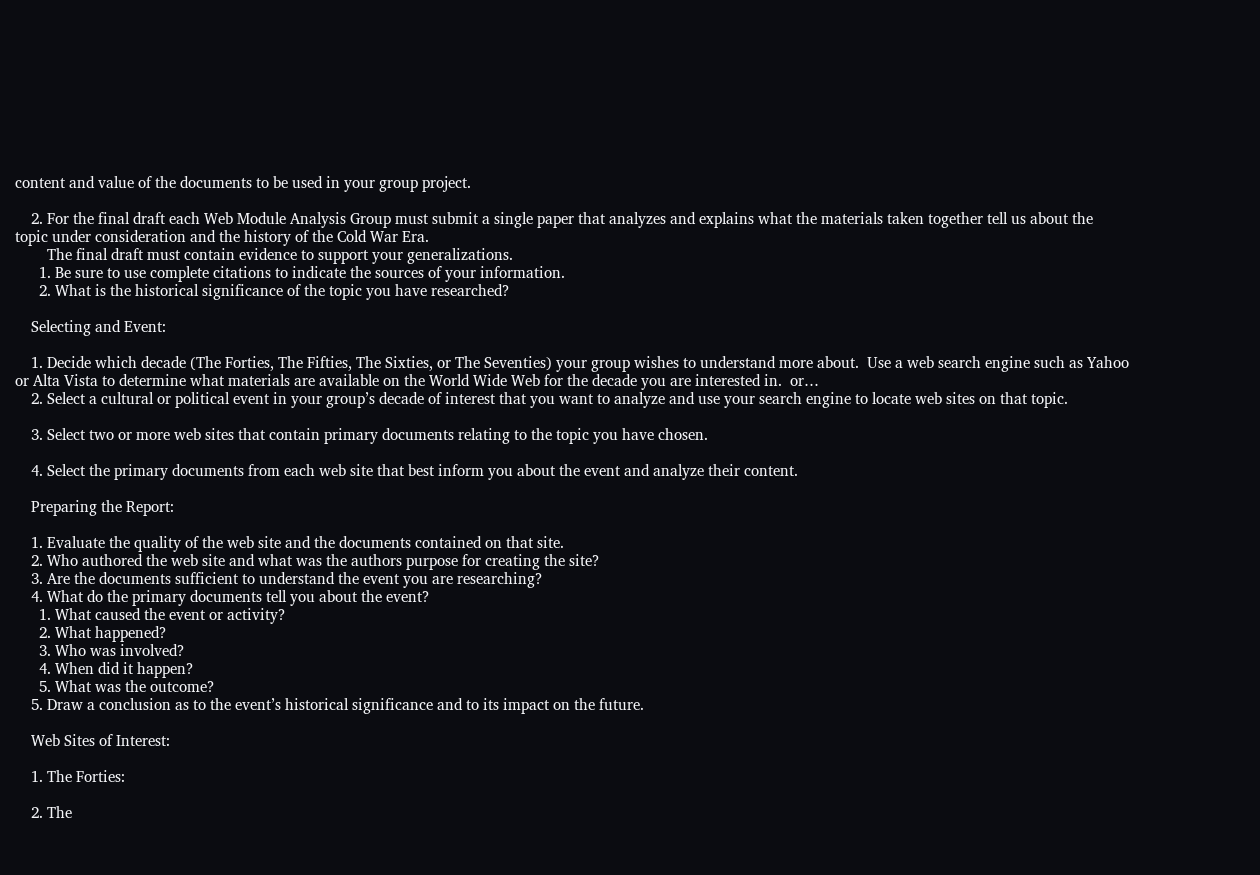content and value of the documents to be used in your group project.

    2. For the final draft each Web Module Analysis Group must submit a single paper that analyzes and explains what the materials taken together tell us about the topic under consideration and the history of the Cold War Era.
        The final draft must contain evidence to support your generalizations.
      1. Be sure to use complete citations to indicate the sources of your information.
      2. What is the historical significance of the topic you have researched?

    Selecting and Event:

    1. Decide which decade (The Forties, The Fifties, The Sixties, or The Seventies) your group wishes to understand more about.  Use a web search engine such as Yahoo or Alta Vista to determine what materials are available on the World Wide Web for the decade you are interested in.  or…
    2. Select a cultural or political event in your group’s decade of interest that you want to analyze and use your search engine to locate web sites on that topic.

    3. Select two or more web sites that contain primary documents relating to the topic you have chosen.

    4. Select the primary documents from each web site that best inform you about the event and analyze their content.

    Preparing the Report:

    1. Evaluate the quality of the web site and the documents contained on that site.
    2. Who authored the web site and what was the authors purpose for creating the site?
    3. Are the documents sufficient to understand the event you are researching?
    4. What do the primary documents tell you about the event?
      1. What caused the event or activity?
      2. What happened?
      3. Who was involved?
      4. When did it happen?
      5. What was the outcome?
    5. Draw a conclusion as to the event’s historical significance and to its impact on the future.

    Web Sites of Interest:

    1. The Forties:

    2. The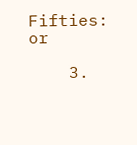Fifties:  or

    3.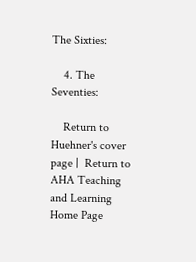The Sixties:

    4. The Seventies:

    Return to Huehner's cover page |  Return to AHA Teaching and Learning Home Page